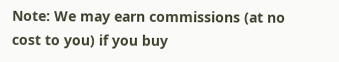Note: We may earn commissions (at no cost to you) if you buy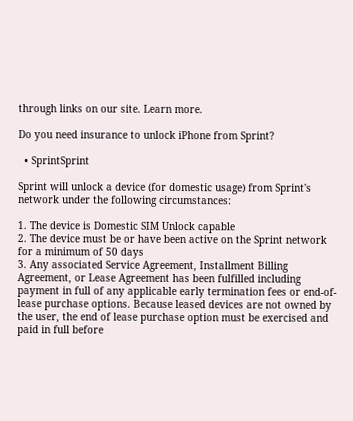through links on our site. Learn more.

Do you need insurance to unlock iPhone from Sprint?

  • SprintSprint

Sprint will unlock a device (for domestic usage) from Sprint's network under the following circumstances:

1. The device is Domestic SIM Unlock capable
2. The device must be or have been active on the Sprint network for a minimum of 50 days
3. Any associated Service Agreement, Installment Billing Agreement, or Lease Agreement has been fulfilled including payment in full of any applicable early termination fees or end-of-lease purchase options. Because leased devices are not owned by the user, the end of lease purchase option must be exercised and paid in full before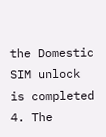the Domestic SIM unlock is completed
4. The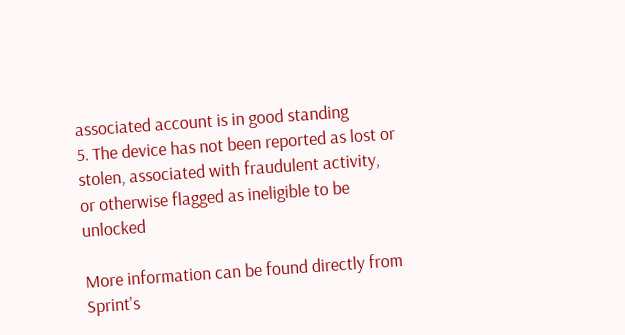associated account is in good standing
5. The device has not been reported as lost or stolen, associated with fraudulent activity, or otherwise flagged as ineligible to be unlocked

More information can be found directly from Sprint's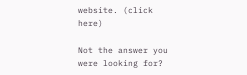website. (click here)

Not the answer you were looking for?